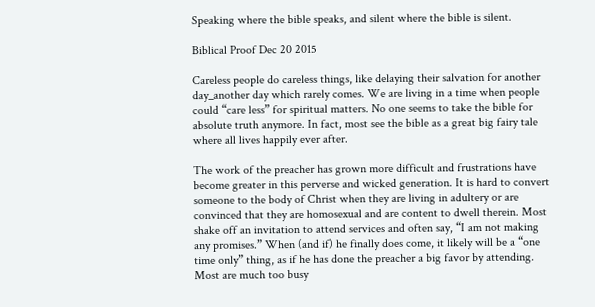Speaking where the bible speaks, and silent where the bible is silent.

Biblical Proof Dec 20 2015

Careless people do careless things, like delaying their salvation for another day_another day which rarely comes. We are living in a time when people could “care less” for spiritual matters. No one seems to take the bible for absolute truth anymore. In fact, most see the bible as a great big fairy tale where all lives happily ever after.

The work of the preacher has grown more difficult and frustrations have become greater in this perverse and wicked generation. It is hard to convert someone to the body of Christ when they are living in adultery or are convinced that they are homosexual and are content to dwell therein. Most shake off an invitation to attend services and often say, “I am not making any promises.” When (and if) he finally does come, it likely will be a “one time only” thing, as if he has done the preacher a big favor by attending. Most are much too busy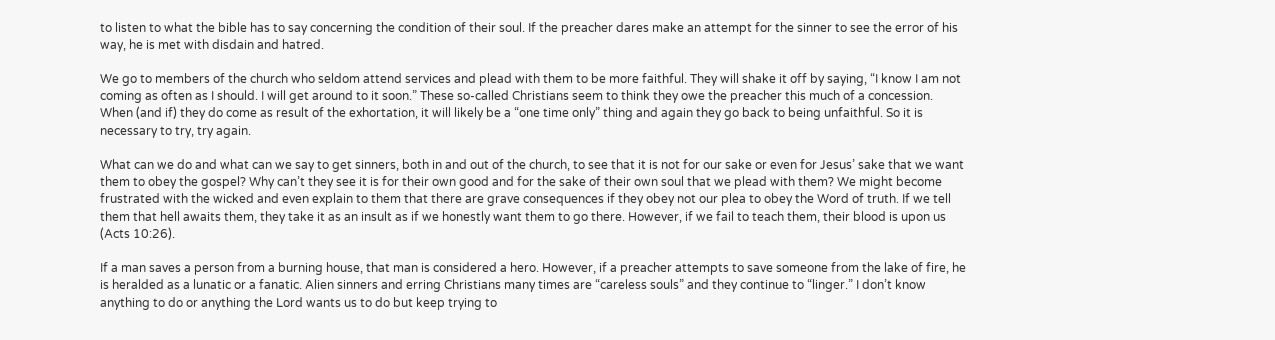to listen to what the bible has to say concerning the condition of their soul. If the preacher dares make an attempt for the sinner to see the error of his way, he is met with disdain and hatred.

We go to members of the church who seldom attend services and plead with them to be more faithful. They will shake it off by saying, “I know I am not coming as often as I should. I will get around to it soon.” These so-called Christians seem to think they owe the preacher this much of a concession. When (and if) they do come as result of the exhortation, it will likely be a “one time only” thing and again they go back to being unfaithful. So it is necessary to try, try again.

What can we do and what can we say to get sinners, both in and out of the church, to see that it is not for our sake or even for Jesus’ sake that we want them to obey the gospel? Why can’t they see it is for their own good and for the sake of their own soul that we plead with them? We might become frustrated with the wicked and even explain to them that there are grave consequences if they obey not our plea to obey the Word of truth. If we tell them that hell awaits them, they take it as an insult as if we honestly want them to go there. However, if we fail to teach them, their blood is upon us (Acts 10:26).

If a man saves a person from a burning house, that man is considered a hero. However, if a preacher attempts to save someone from the lake of fire, he is heralded as a lunatic or a fanatic. Alien sinners and erring Christians many times are “careless souls” and they continue to “linger.” I don’t know anything to do or anything the Lord wants us to do but keep trying to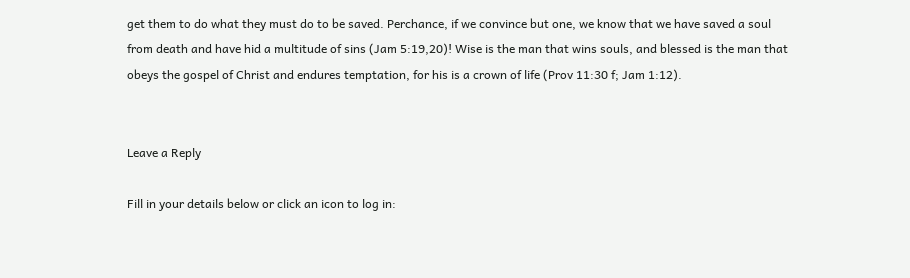get them to do what they must do to be saved. Perchance, if we convince but one, we know that we have saved a soul from death and have hid a multitude of sins (Jam 5:19,20)! Wise is the man that wins souls, and blessed is the man that obeys the gospel of Christ and endures temptation, for his is a crown of life (Prov 11:30 f; Jam 1:12).


Leave a Reply

Fill in your details below or click an icon to log in: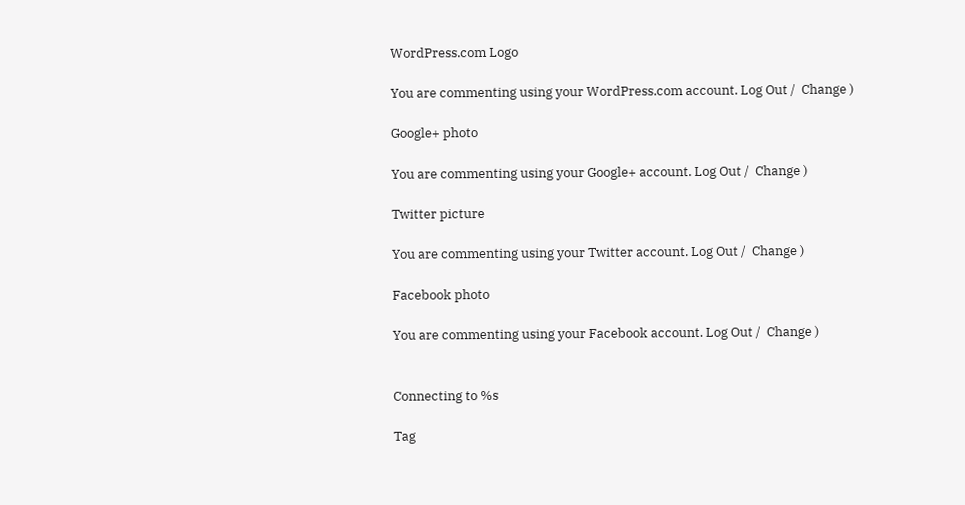WordPress.com Logo

You are commenting using your WordPress.com account. Log Out /  Change )

Google+ photo

You are commenting using your Google+ account. Log Out /  Change )

Twitter picture

You are commenting using your Twitter account. Log Out /  Change )

Facebook photo

You are commenting using your Facebook account. Log Out /  Change )


Connecting to %s

Tag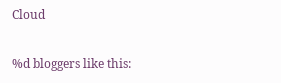Cloud

%d bloggers like this: